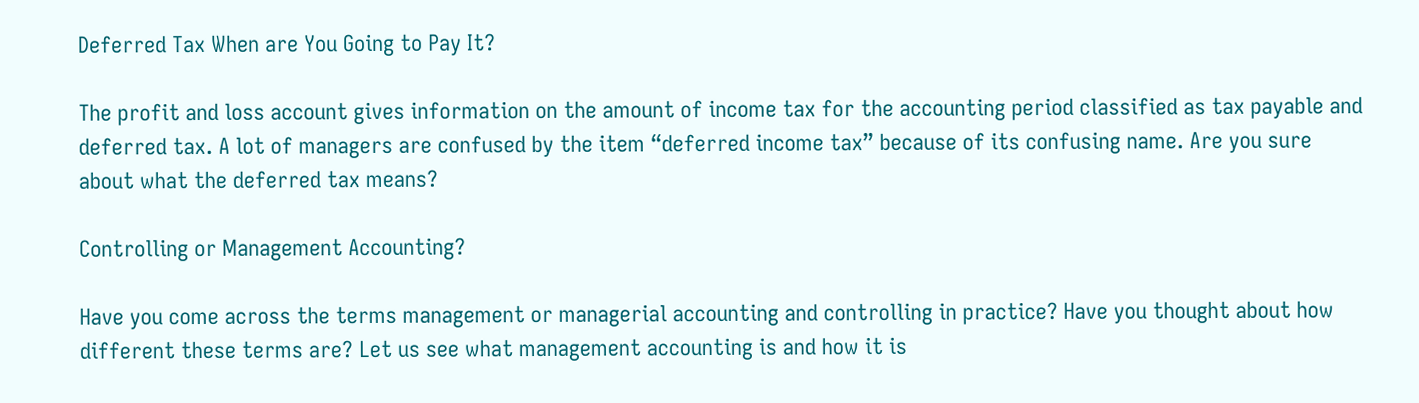Deferred Tax When are You Going to Pay It?

The profit and loss account gives information on the amount of income tax for the accounting period classified as tax payable and deferred tax. A lot of managers are confused by the item “deferred income tax” because of its confusing name. Are you sure about what the deferred tax means?

Controlling or Management Accounting?

Have you come across the terms management or managerial accounting and controlling in practice? Have you thought about how different these terms are? Let us see what management accounting is and how it is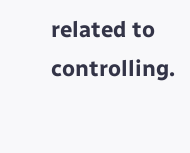related to controlling.